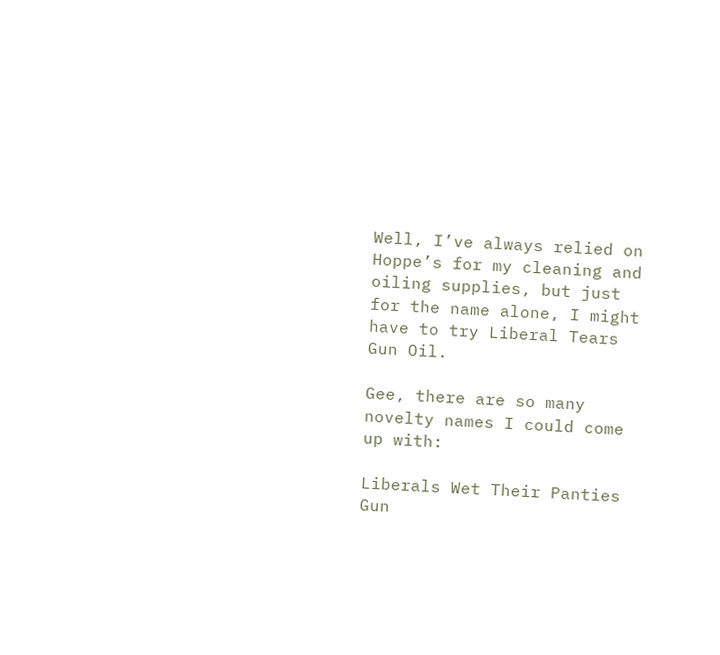Well, I’ve always relied on Hoppe’s for my cleaning and oiling supplies, but just for the name alone, I might have to try Liberal Tears Gun Oil.

Gee, there are so many novelty names I could come up with:

Liberals Wet Their Panties Gun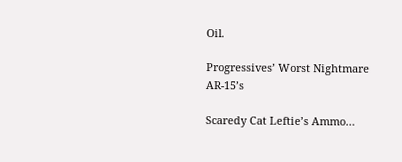Oil.

Progressives’ Worst Nightmare AR-15’s

Scaredy Cat Leftie’s Ammo…